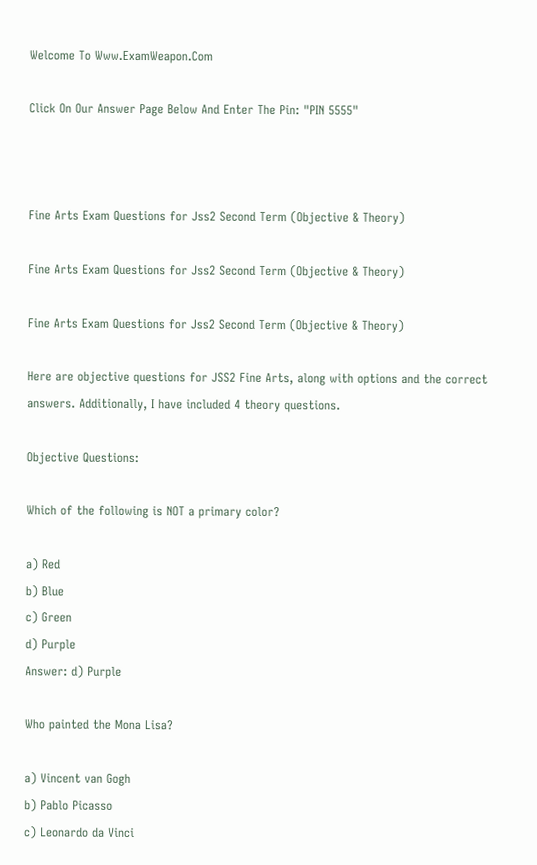Welcome To Www.ExamWeapon.Com

Click On Our Answer Page Below And Enter The Pin: "PIN 5555"



Fine Arts Exam Questions for Jss2 Second Term (Objective & Theory)

Fine Arts Exam Questions for Jss2 Second Term (Objective & Theory)

Fine Arts Exam Questions for Jss2 Second Term (Objective & Theory)

Here are objective questions for JSS2 Fine Arts, along with options and the correct answers. Additionally, I have included 4 theory questions.

Objective Questions:

Which of the following is NOT a primary color?

a) Red
b) Blue
c) Green
d) Purple
Answer: d) Purple

Who painted the Mona Lisa?

a) Vincent van Gogh
b) Pablo Picasso
c) Leonardo da Vinci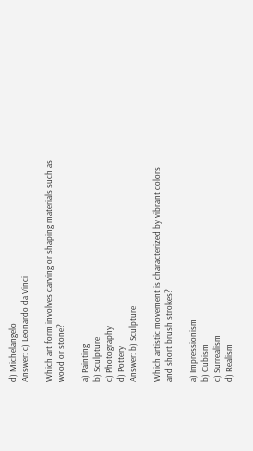d) Michelangelo
Answer: c) Leonardo da Vinci

Which art form involves carving or shaping materials such as wood or stone?

a) Painting
b) Sculpture
c) Photography
d) Pottery
Answer: b) Sculpture

Which artistic movement is characterized by vibrant colors and short brush strokes?

a) Impressionism
b) Cubism
c) Surrealism
d) Realism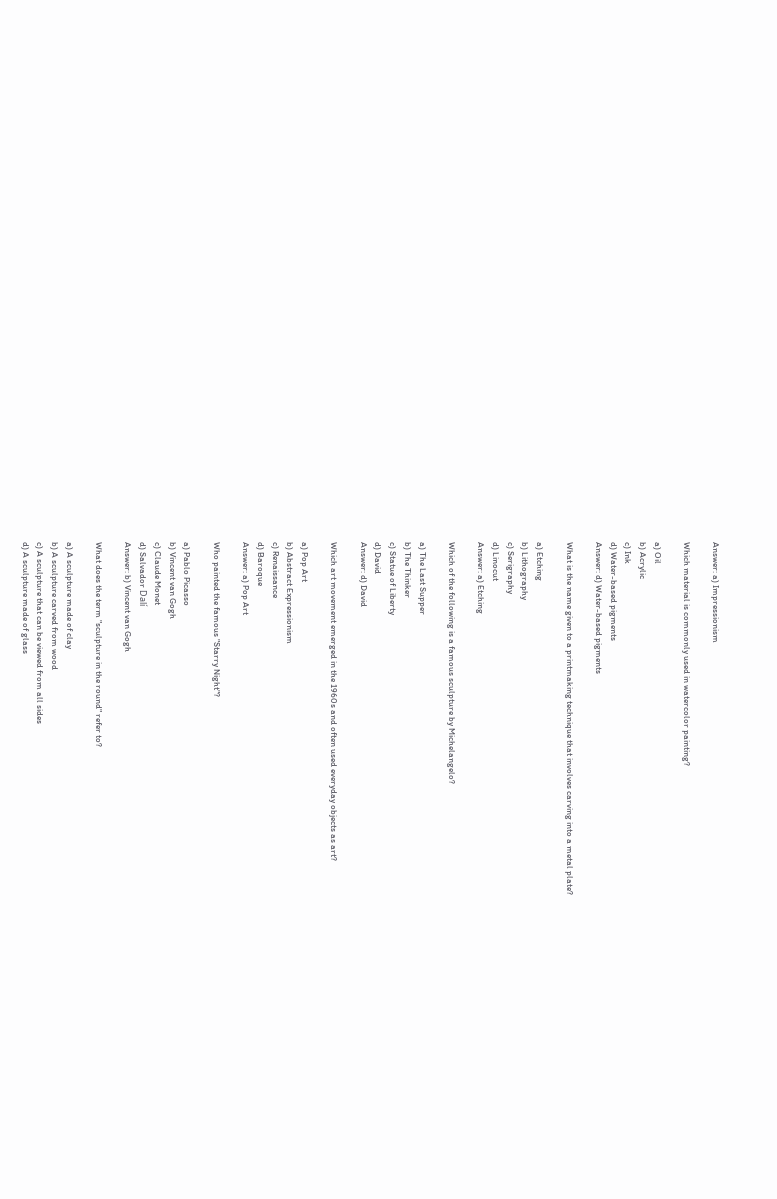Answer: a) Impressionism

Which material is commonly used in watercolor painting?

a) Oil
b) Acrylic
c) Ink
d) Water-based pigments
Answer: d) Water-based pigments

What is the name given to a printmaking technique that involves carving into a metal plate?

a) Etching
b) Lithography
c) Serigraphy
d) Linocut
Answer: a) Etching

Which of the following is a famous sculpture by Michelangelo?

a) The Last Supper
b) The Thinker
c) Statue of Liberty
d) David
Answer: d) David

Which art movement emerged in the 1960s and often used everyday objects as art?

a) Pop Art
b) Abstract Expressionism
c) Renaissance
d) Baroque
Answer: a) Pop Art

Who painted the famous "Starry Night"?

a) Pablo Picasso
b) Vincent van Gogh
c) Claude Monet
d) Salvador Dalí
Answer: b) Vincent van Gogh

What does the term "sculpture in the round" refer to?

a) A sculpture made of clay
b) A sculpture carved from wood
c) A sculpture that can be viewed from all sides
d) A sculpture made of glass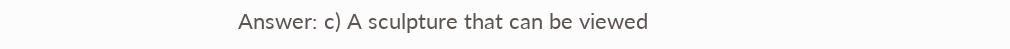Answer: c) A sculpture that can be viewed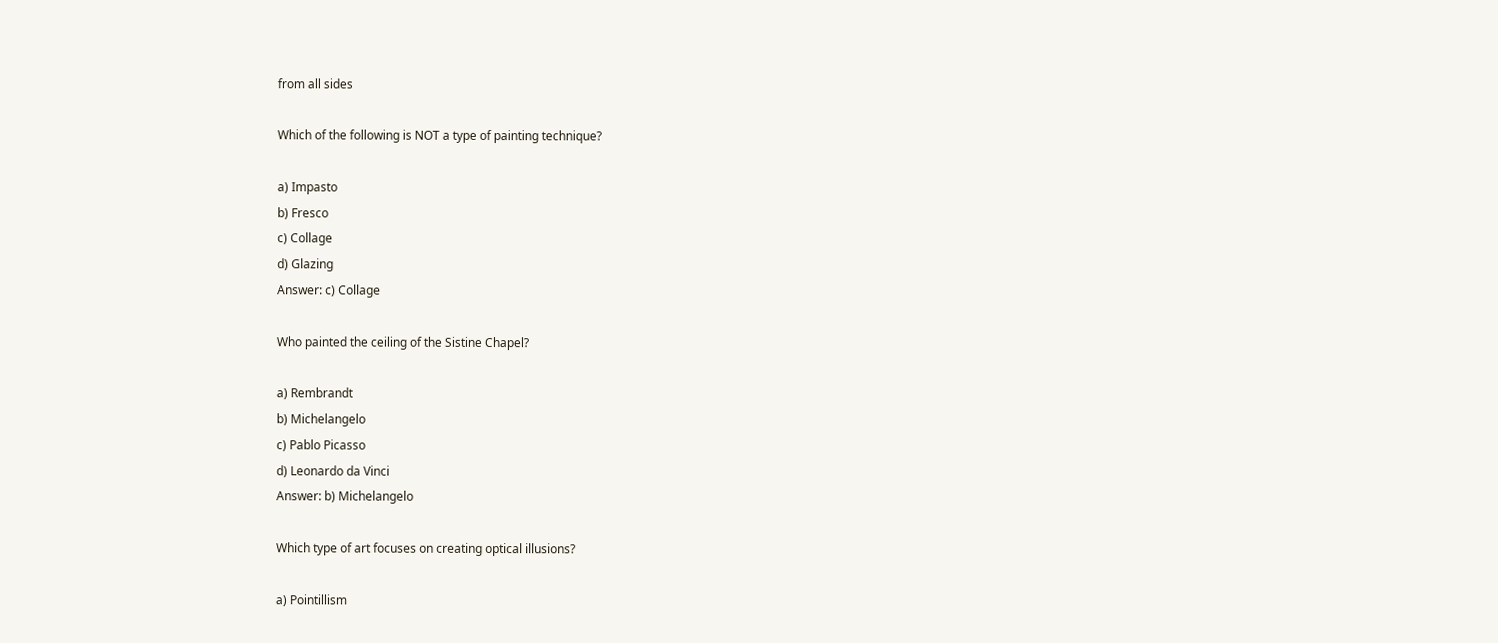from all sides

Which of the following is NOT a type of painting technique?

a) Impasto
b) Fresco
c) Collage
d) Glazing
Answer: c) Collage

Who painted the ceiling of the Sistine Chapel?

a) Rembrandt
b) Michelangelo
c) Pablo Picasso
d) Leonardo da Vinci
Answer: b) Michelangelo

Which type of art focuses on creating optical illusions?

a) Pointillism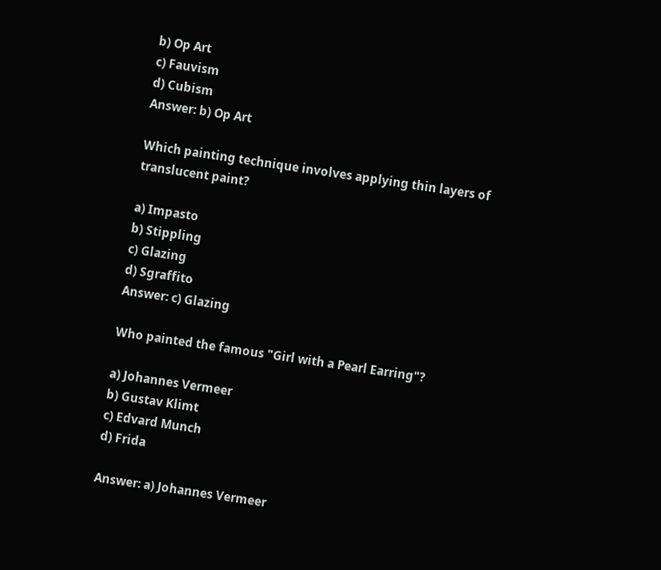b) Op Art
c) Fauvism
d) Cubism
Answer: b) Op Art

Which painting technique involves applying thin layers of translucent paint?

a) Impasto
b) Stippling
c) Glazing
d) Sgraffito
Answer: c) Glazing

Who painted the famous "Girl with a Pearl Earring"?

a) Johannes Vermeer
b) Gustav Klimt
c) Edvard Munch
d) Frida

Answer: a) Johannes Vermeer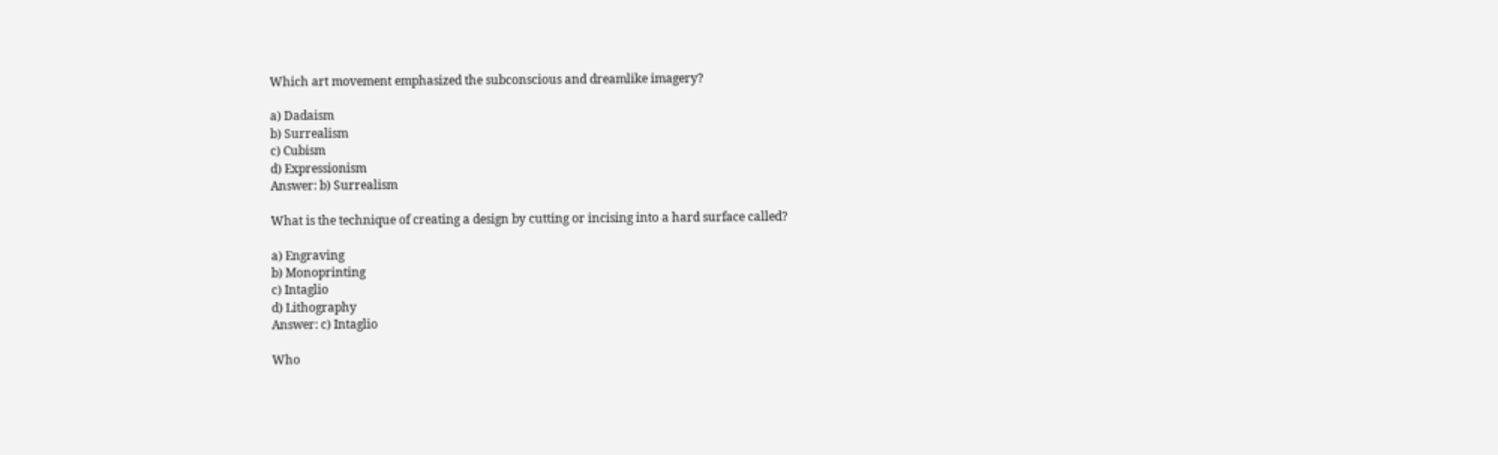Which art movement emphasized the subconscious and dreamlike imagery?

a) Dadaism
b) Surrealism
c) Cubism
d) Expressionism
Answer: b) Surrealism

What is the technique of creating a design by cutting or incising into a hard surface called?

a) Engraving
b) Monoprinting
c) Intaglio
d) Lithography
Answer: c) Intaglio

Who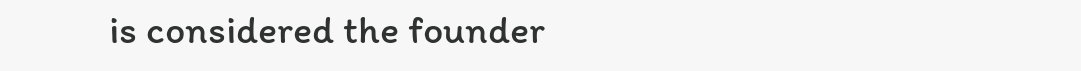is considered the founder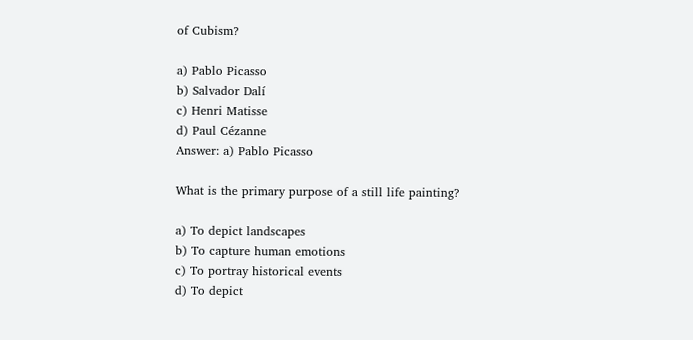of Cubism?

a) Pablo Picasso
b) Salvador Dalí
c) Henri Matisse
d) Paul Cézanne
Answer: a) Pablo Picasso

What is the primary purpose of a still life painting?

a) To depict landscapes
b) To capture human emotions
c) To portray historical events
d) To depict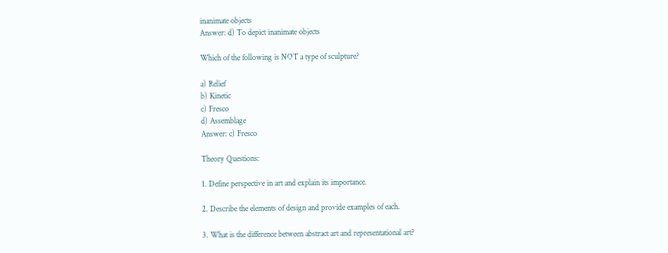inanimate objects
Answer: d) To depict inanimate objects

Which of the following is NOT a type of sculpture?

a) Relief
b) Kinetic
c) Fresco
d) Assemblage
Answer: c) Fresco

Theory Questions:

1. Define perspective in art and explain its importance.

2. Describe the elements of design and provide examples of each.

3. What is the difference between abstract art and representational art?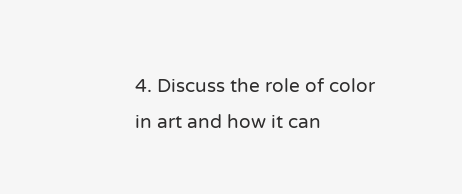4. Discuss the role of color in art and how it can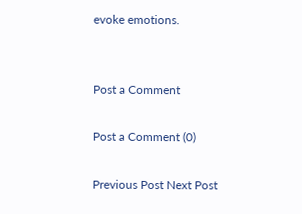evoke emotions.


Post a Comment

Post a Comment (0)

Previous Post Next Post